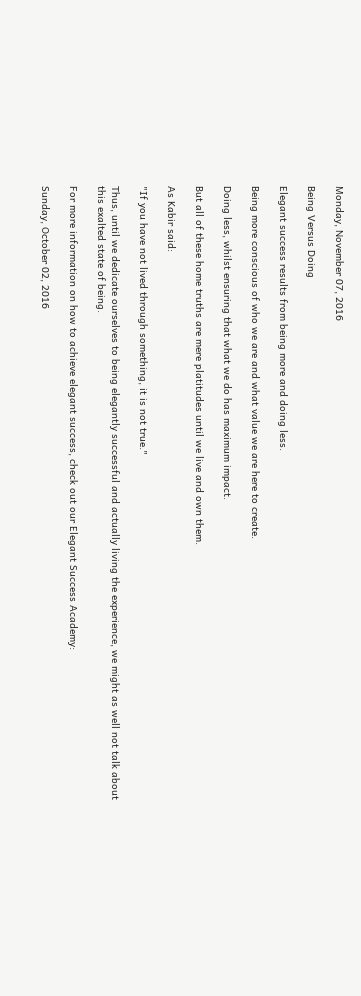Monday, November 07, 2016

Being Versus Doing

Elegant success results from being more and doing less.

Being more conscious of who we are and what value we are here to create.

Doing less, whilst ensuring that what we do has maximum impact.

But all of these home truths are mere platitudes until we live and own them.

As Kabir said:

"If you have not lived through something, it is not true."

Thus, until we dedicate ourselves to being elegantly successful and actually living the experience, we might as well not talk about this exalted state of being.

For more information on how to achieve elegant success, check out our Elegant Success Academy:

Sunday, October 02, 2016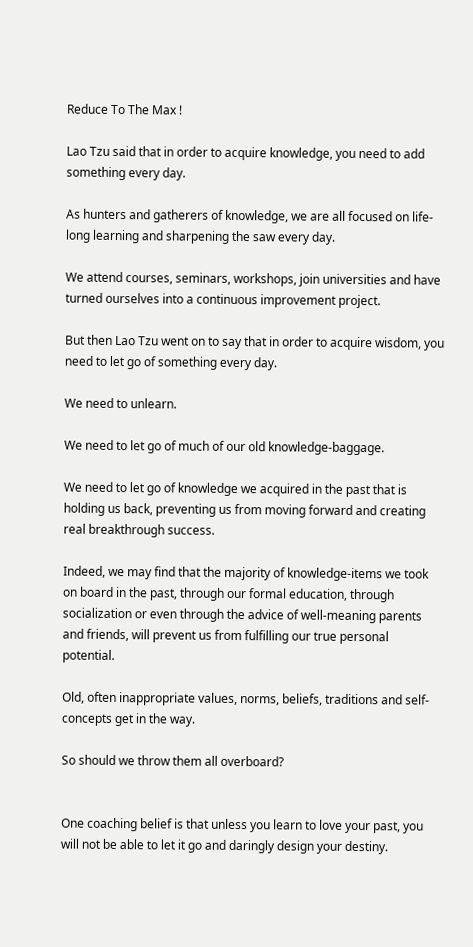Reduce To The Max !

Lao Tzu said that in order to acquire knowledge, you need to add something every day.

As hunters and gatherers of knowledge, we are all focused on life-long learning and sharpening the saw every day.

We attend courses, seminars, workshops, join universities and have turned ourselves into a continuous improvement project.

But then Lao Tzu went on to say that in order to acquire wisdom, you need to let go of something every day.

We need to unlearn.

We need to let go of much of our old knowledge-baggage.

We need to let go of knowledge we acquired in the past that is holding us back, preventing us from moving forward and creating real breakthrough success.

Indeed, we may find that the majority of knowledge-items we took on board in the past, through our formal education, through socialization or even through the advice of well-meaning parents and friends, will prevent us from fulfilling our true personal potential.

Old, often inappropriate values, norms, beliefs, traditions and self-concepts get in the way.

So should we throw them all overboard?


One coaching belief is that unless you learn to love your past, you will not be able to let it go and daringly design your destiny.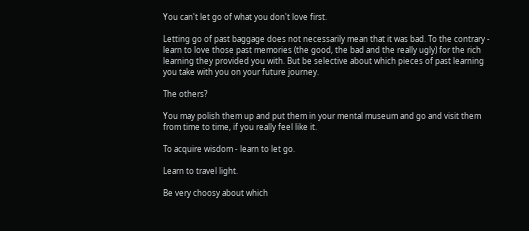You can't let go of what you don't love first.

Letting go of past baggage does not necessarily mean that it was bad. To the contrary - learn to love those past memories (the good, the bad and the really ugly) for the rich learning they provided you with. But be selective about which pieces of past learning you take with you on your future journey.

The others?

You may polish them up and put them in your mental museum and go and visit them from time to time, if you really feel like it.

To acquire wisdom - learn to let go.

Learn to travel light.

Be very choosy about which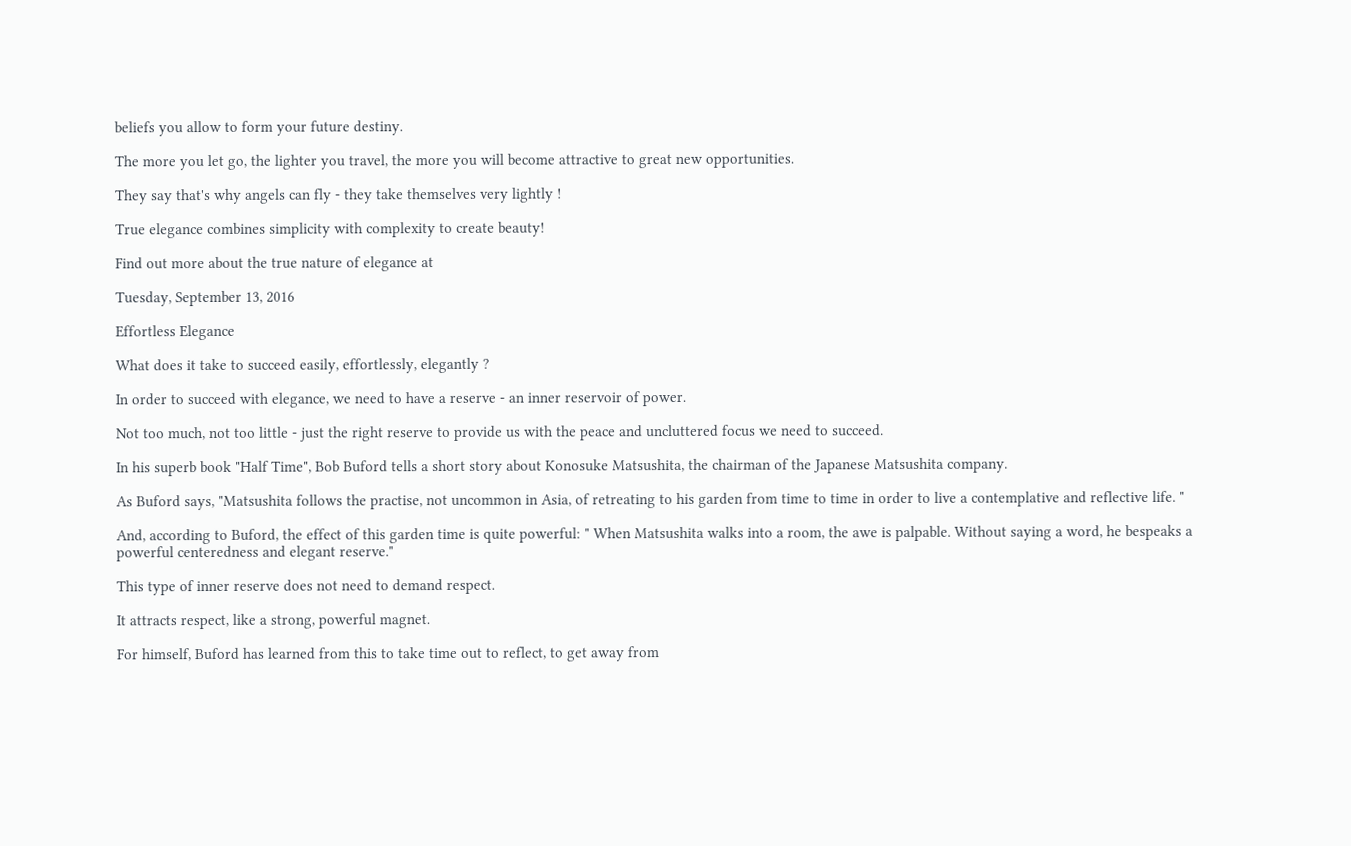beliefs you allow to form your future destiny.

The more you let go, the lighter you travel, the more you will become attractive to great new opportunities.

They say that's why angels can fly - they take themselves very lightly !

True elegance combines simplicity with complexity to create beauty!

Find out more about the true nature of elegance at

Tuesday, September 13, 2016

Effortless Elegance

What does it take to succeed easily, effortlessly, elegantly ?

In order to succeed with elegance, we need to have a reserve - an inner reservoir of power.

Not too much, not too little - just the right reserve to provide us with the peace and uncluttered focus we need to succeed.

In his superb book "Half Time", Bob Buford tells a short story about Konosuke Matsushita, the chairman of the Japanese Matsushita company.

As Buford says, "Matsushita follows the practise, not uncommon in Asia, of retreating to his garden from time to time in order to live a contemplative and reflective life. "

And, according to Buford, the effect of this garden time is quite powerful: " When Matsushita walks into a room, the awe is palpable. Without saying a word, he bespeaks a powerful centeredness and elegant reserve."

This type of inner reserve does not need to demand respect.

It attracts respect, like a strong, powerful magnet.

For himself, Buford has learned from this to take time out to reflect, to get away from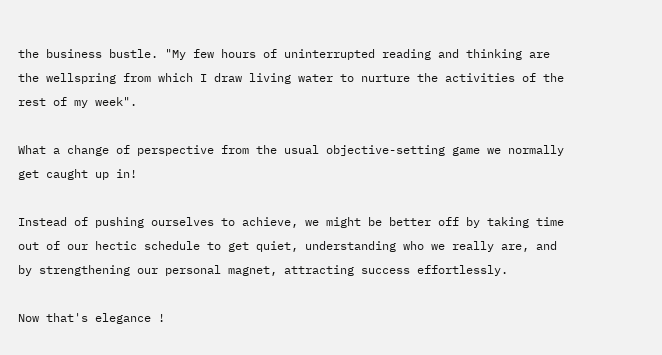the business bustle. "My few hours of uninterrupted reading and thinking are the wellspring from which I draw living water to nurture the activities of the rest of my week".

What a change of perspective from the usual objective-setting game we normally get caught up in!

Instead of pushing ourselves to achieve, we might be better off by taking time out of our hectic schedule to get quiet, understanding who we really are, and by strengthening our personal magnet, attracting success effortlessly.

Now that's elegance !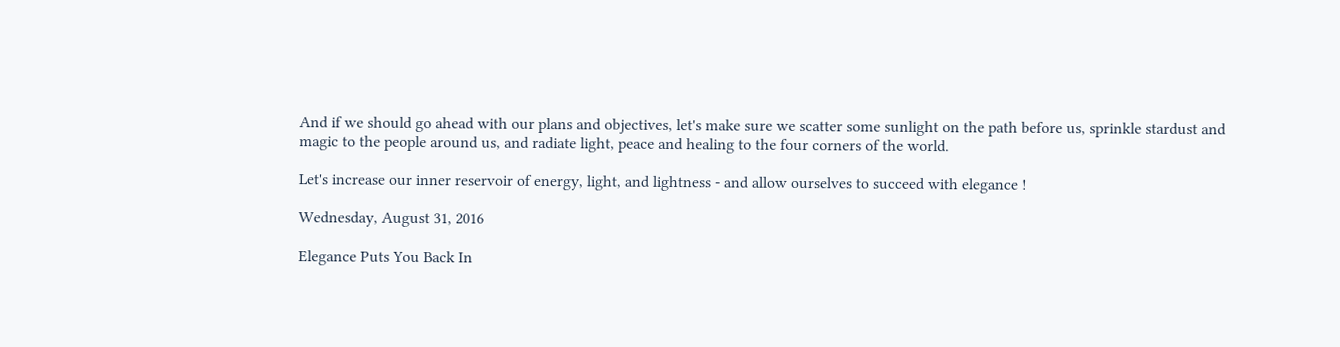And if we should go ahead with our plans and objectives, let's make sure we scatter some sunlight on the path before us, sprinkle stardust and magic to the people around us, and radiate light, peace and healing to the four corners of the world.

Let's increase our inner reservoir of energy, light, and lightness - and allow ourselves to succeed with elegance !

Wednesday, August 31, 2016

Elegance Puts You Back In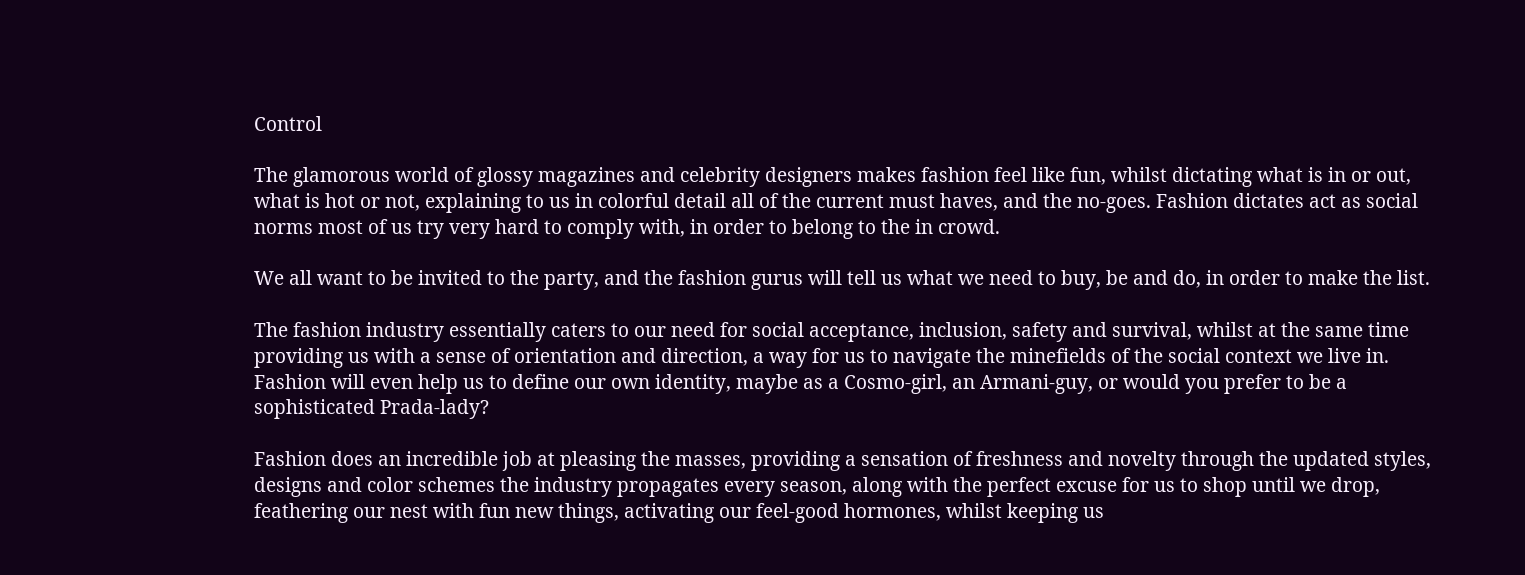Control

The glamorous world of glossy magazines and celebrity designers makes fashion feel like fun, whilst dictating what is in or out, what is hot or not, explaining to us in colorful detail all of the current must haves, and the no-goes. Fashion dictates act as social norms most of us try very hard to comply with, in order to belong to the in crowd.

We all want to be invited to the party, and the fashion gurus will tell us what we need to buy, be and do, in order to make the list.

The fashion industry essentially caters to our need for social acceptance, inclusion, safety and survival, whilst at the same time providing us with a sense of orientation and direction, a way for us to navigate the minefields of the social context we live in. Fashion will even help us to define our own identity, maybe as a Cosmo-girl, an Armani-guy, or would you prefer to be a sophisticated Prada-lady?

Fashion does an incredible job at pleasing the masses, providing a sensation of freshness and novelty through the updated styles, designs and color schemes the industry propagates every season, along with the perfect excuse for us to shop until we drop, feathering our nest with fun new things, activating our feel-good hormones, whilst keeping us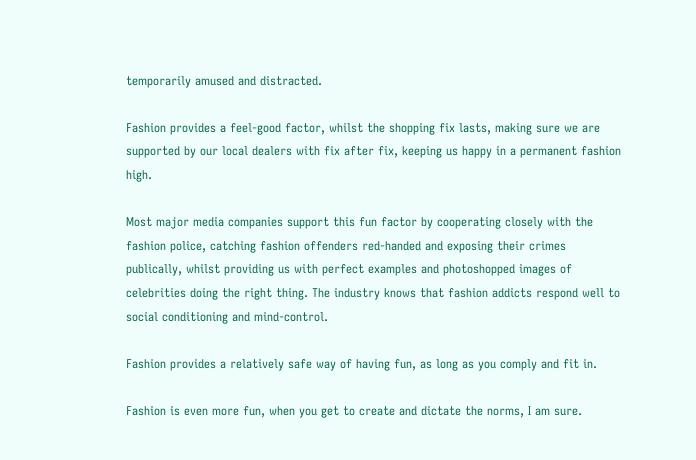temporarily amused and distracted.

Fashion provides a feel-good factor, whilst the shopping fix lasts, making sure we are supported by our local dealers with fix after fix, keeping us happy in a permanent fashion high.

Most major media companies support this fun factor by cooperating closely with the fashion police, catching fashion offenders red-handed and exposing their crimes publically, whilst providing us with perfect examples and photoshopped images of celebrities doing the right thing. The industry knows that fashion addicts respond well to social conditioning and mind-control.

Fashion provides a relatively safe way of having fun, as long as you comply and fit in.

Fashion is even more fun, when you get to create and dictate the norms, I am sure.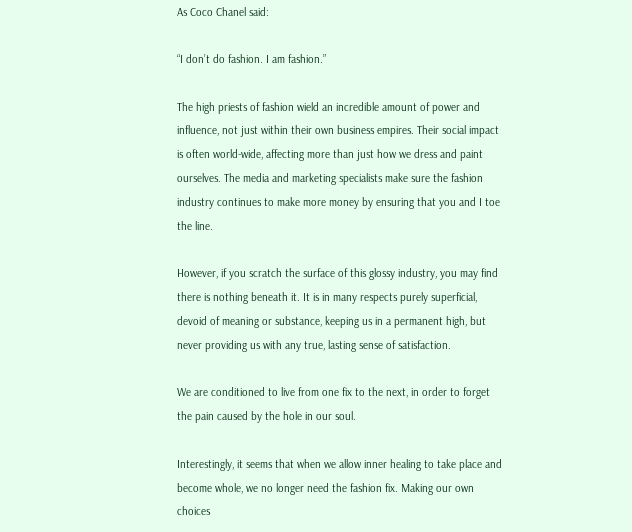As Coco Chanel said:

“I don’t do fashion. I am fashion.”

The high priests of fashion wield an incredible amount of power and influence, not just within their own business empires. Their social impact is often world-wide, affecting more than just how we dress and paint ourselves. The media and marketing specialists make sure the fashion industry continues to make more money by ensuring that you and I toe the line.

However, if you scratch the surface of this glossy industry, you may find there is nothing beneath it. It is in many respects purely superficial, devoid of meaning or substance, keeping us in a permanent high, but never providing us with any true, lasting sense of satisfaction.

We are conditioned to live from one fix to the next, in order to forget the pain caused by the hole in our soul.

Interestingly, it seems that when we allow inner healing to take place and become whole, we no longer need the fashion fix. Making our own choices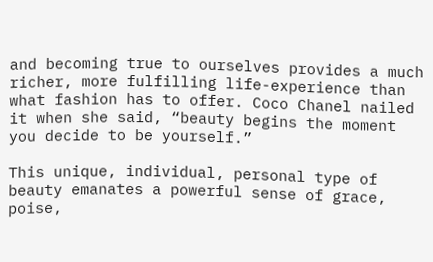and becoming true to ourselves provides a much richer, more fulfilling life-experience than what fashion has to offer. Coco Chanel nailed it when she said, “beauty begins the moment you decide to be yourself.”

This unique, individual, personal type of beauty emanates a powerful sense of grace, poise,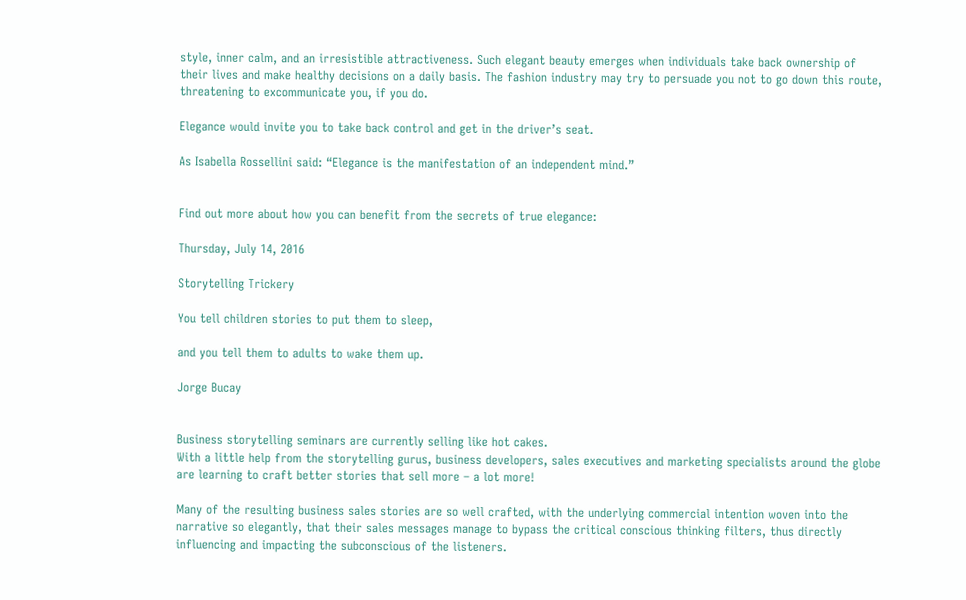style, inner calm, and an irresistible attractiveness. Such elegant beauty emerges when individuals take back ownership of their lives and make healthy decisions on a daily basis. The fashion industry may try to persuade you not to go down this route, threatening to excommunicate you, if you do.

Elegance would invite you to take back control and get in the driver’s seat.

As Isabella Rossellini said: “Elegance is the manifestation of an independent mind.”


Find out more about how you can benefit from the secrets of true elegance:

Thursday, July 14, 2016

Storytelling Trickery

You tell children stories to put them to sleep,

and you tell them to adults to wake them up.

Jorge Bucay


Business storytelling seminars are currently selling like hot cakes.
With a little help from the storytelling gurus, business developers, sales executives and marketing specialists around the globe are learning to craft better stories that sell more – a lot more!

Many of the resulting business sales stories are so well crafted, with the underlying commercial intention woven into the narrative so elegantly, that their sales messages manage to bypass the critical conscious thinking filters, thus directly influencing and impacting the subconscious of the listeners.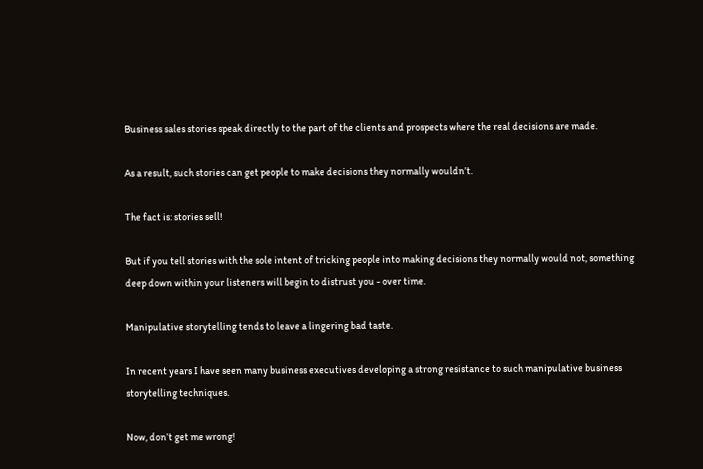Business sales stories speak directly to the part of the clients and prospects where the real decisions are made.

As a result, such stories can get people to make decisions they normally wouldn’t.

The fact is: stories sell!

But if you tell stories with the sole intent of tricking people into making decisions they normally would not, something deep down within your listeners will begin to distrust you - over time.

Manipulative storytelling tends to leave a lingering bad taste.

In recent years I have seen many business executives developing a strong resistance to such manipulative business storytelling techniques.

Now, don’t get me wrong!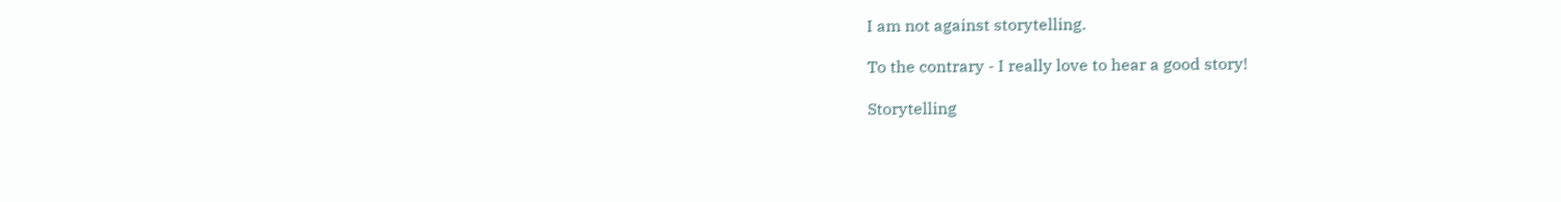I am not against storytelling.

To the contrary - I really love to hear a good story!

Storytelling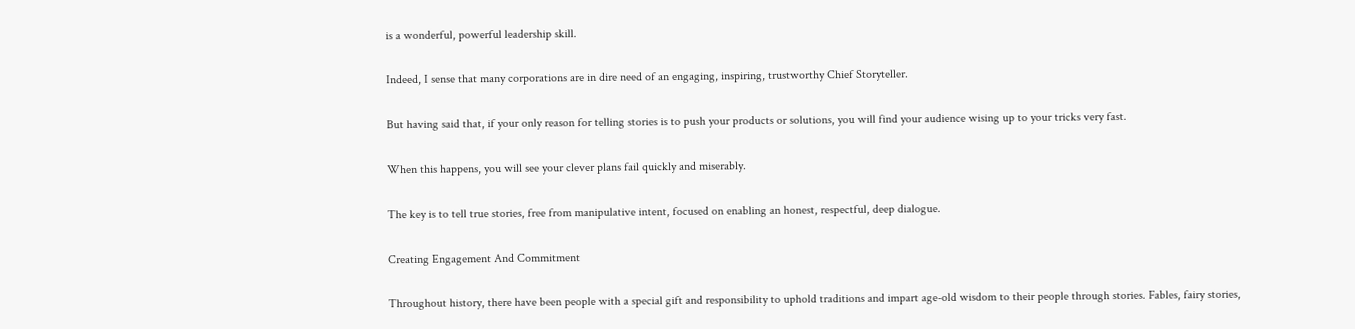is a wonderful, powerful leadership skill.

Indeed, I sense that many corporations are in dire need of an engaging, inspiring, trustworthy Chief Storyteller.

But having said that, if your only reason for telling stories is to push your products or solutions, you will find your audience wising up to your tricks very fast.

When this happens, you will see your clever plans fail quickly and miserably.

The key is to tell true stories, free from manipulative intent, focused on enabling an honest, respectful, deep dialogue.

Creating Engagement And Commitment

Throughout history, there have been people with a special gift and responsibility to uphold traditions and impart age-old wisdom to their people through stories. Fables, fairy stories,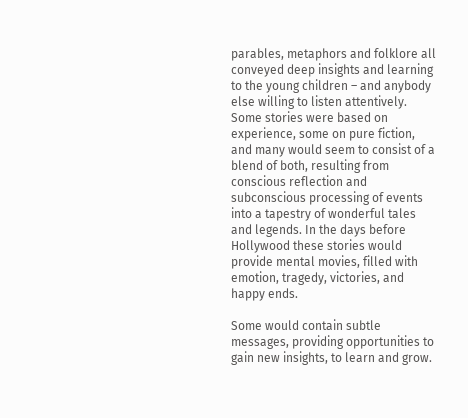parables, metaphors and folklore all conveyed deep insights and learning to the young children – and anybody else willing to listen attentively. Some stories were based on experience, some on pure fiction, and many would seem to consist of a blend of both, resulting from conscious reflection and subconscious processing of events into a tapestry of wonderful tales and legends. In the days before Hollywood these stories would provide mental movies, filled with emotion, tragedy, victories, and happy ends.

Some would contain subtle messages, providing opportunities to gain new insights, to learn and grow.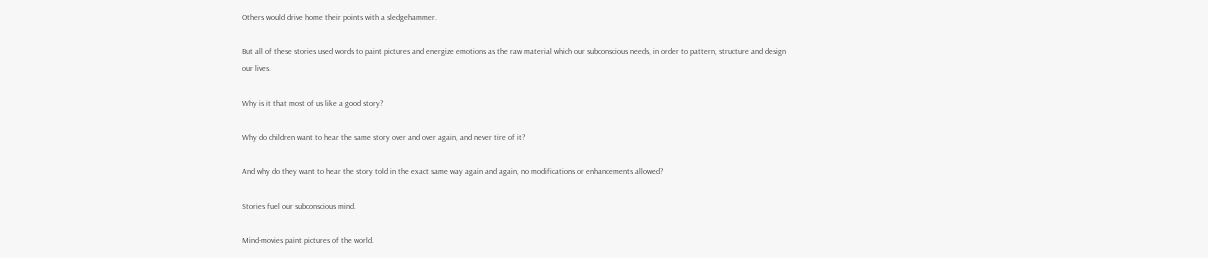Others would drive home their points with a sledgehammer.

But all of these stories used words to paint pictures and energize emotions as the raw material which our subconscious needs, in order to pattern, structure and design our lives.

Why is it that most of us like a good story?

Why do children want to hear the same story over and over again, and never tire of it?

And why do they want to hear the story told in the exact same way again and again, no modifications or enhancements allowed?

Stories fuel our subconscious mind.

Mind-movies paint pictures of the world.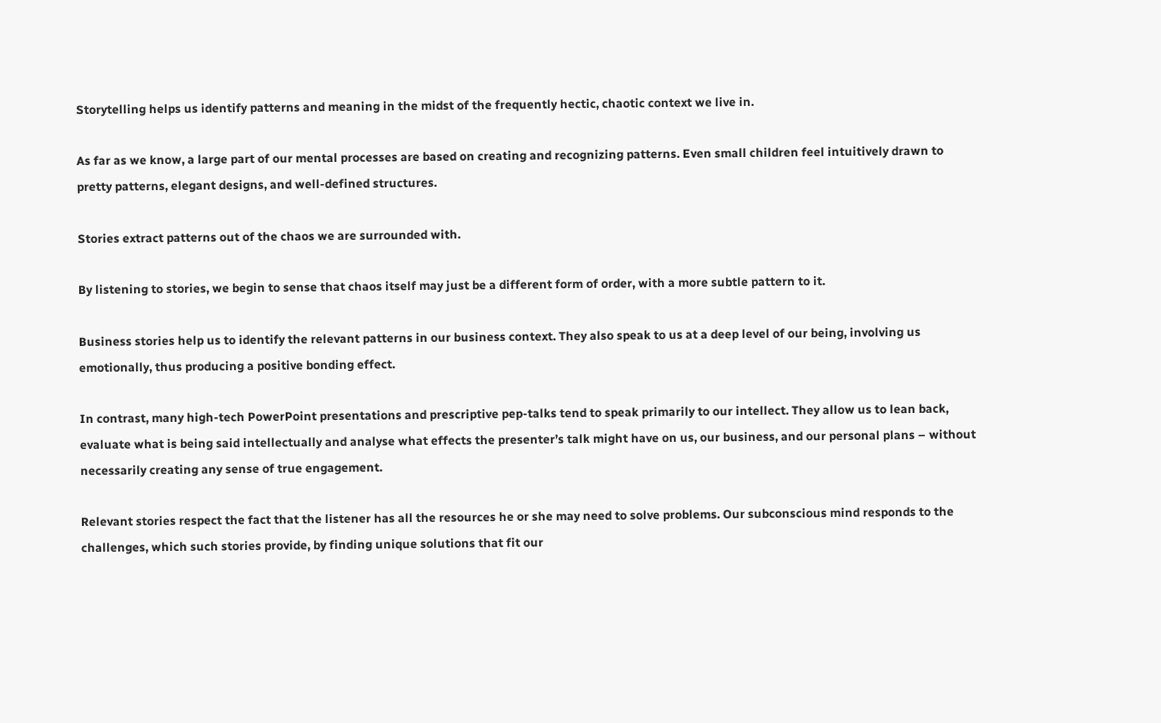Storytelling helps us identify patterns and meaning in the midst of the frequently hectic, chaotic context we live in.

As far as we know, a large part of our mental processes are based on creating and recognizing patterns. Even small children feel intuitively drawn to pretty patterns, elegant designs, and well-defined structures.

Stories extract patterns out of the chaos we are surrounded with.

By listening to stories, we begin to sense that chaos itself may just be a different form of order, with a more subtle pattern to it.

Business stories help us to identify the relevant patterns in our business context. They also speak to us at a deep level of our being, involving us emotionally, thus producing a positive bonding effect.

In contrast, many high-tech PowerPoint presentations and prescriptive pep-talks tend to speak primarily to our intellect. They allow us to lean back, evaluate what is being said intellectually and analyse what effects the presenter’s talk might have on us, our business, and our personal plans – without necessarily creating any sense of true engagement.

Relevant stories respect the fact that the listener has all the resources he or she may need to solve problems. Our subconscious mind responds to the challenges, which such stories provide, by finding unique solutions that fit our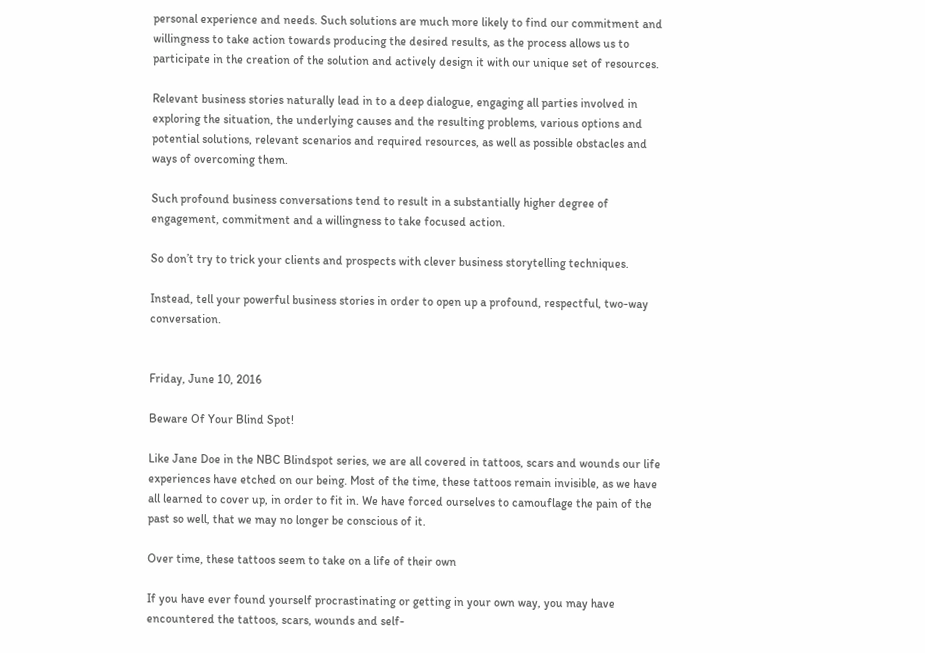personal experience and needs. Such solutions are much more likely to find our commitment and willingness to take action towards producing the desired results, as the process allows us to participate in the creation of the solution and actively design it with our unique set of resources.

Relevant business stories naturally lead in to a deep dialogue, engaging all parties involved in exploring the situation, the underlying causes and the resulting problems, various options and potential solutions, relevant scenarios and required resources, as well as possible obstacles and ways of overcoming them.

Such profound business conversations tend to result in a substantially higher degree of engagement, commitment and a willingness to take focused action.

So don’t try to trick your clients and prospects with clever business storytelling techniques.

Instead, tell your powerful business stories in order to open up a profound, respectful, two-way conversation.


Friday, June 10, 2016

Beware Of Your Blind Spot!

Like Jane Doe in the NBC Blindspot series, we are all covered in tattoos, scars and wounds our life experiences have etched on our being. Most of the time, these tattoos remain invisible, as we have all learned to cover up, in order to fit in. We have forced ourselves to camouflage the pain of the past so well, that we may no longer be conscious of it.

Over time, these tattoos seem to take on a life of their own

If you have ever found yourself procrastinating or getting in your own way, you may have encountered the tattoos, scars, wounds and self-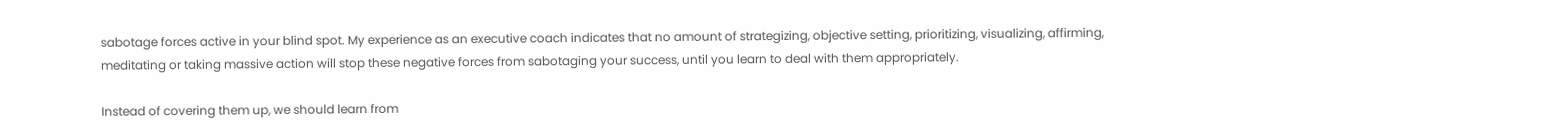sabotage forces active in your blind spot. My experience as an executive coach indicates that no amount of strategizing, objective setting, prioritizing, visualizing, affirming, meditating or taking massive action will stop these negative forces from sabotaging your success, until you learn to deal with them appropriately.

Instead of covering them up, we should learn from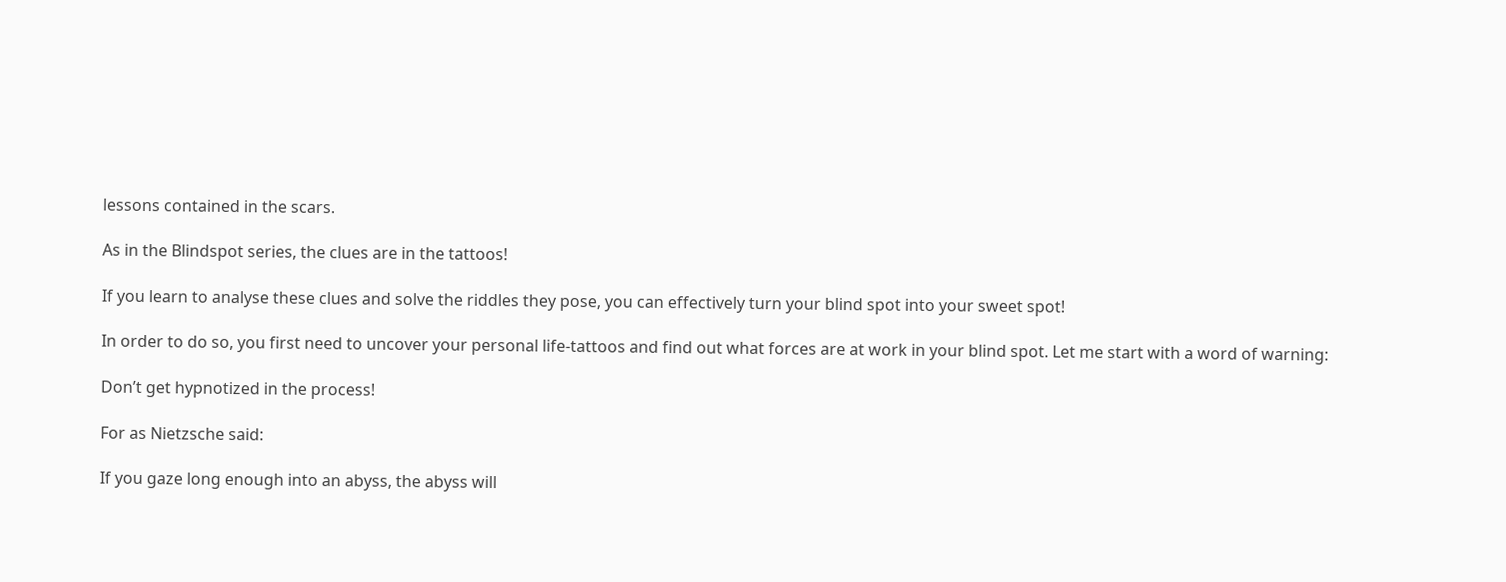lessons contained in the scars.

As in the Blindspot series, the clues are in the tattoos!

If you learn to analyse these clues and solve the riddles they pose, you can effectively turn your blind spot into your sweet spot!

In order to do so, you first need to uncover your personal life-tattoos and find out what forces are at work in your blind spot. Let me start with a word of warning:

Don’t get hypnotized in the process!

For as Nietzsche said:

If you gaze long enough into an abyss, the abyss will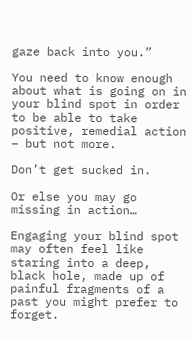gaze back into you.”

You need to know enough about what is going on in your blind spot in order to be able to take positive, remedial action – but not more.

Don’t get sucked in.

Or else you may go missing in action…

Engaging your blind spot may often feel like staring into a deep, black hole, made up of painful fragments of a past you might prefer to forget.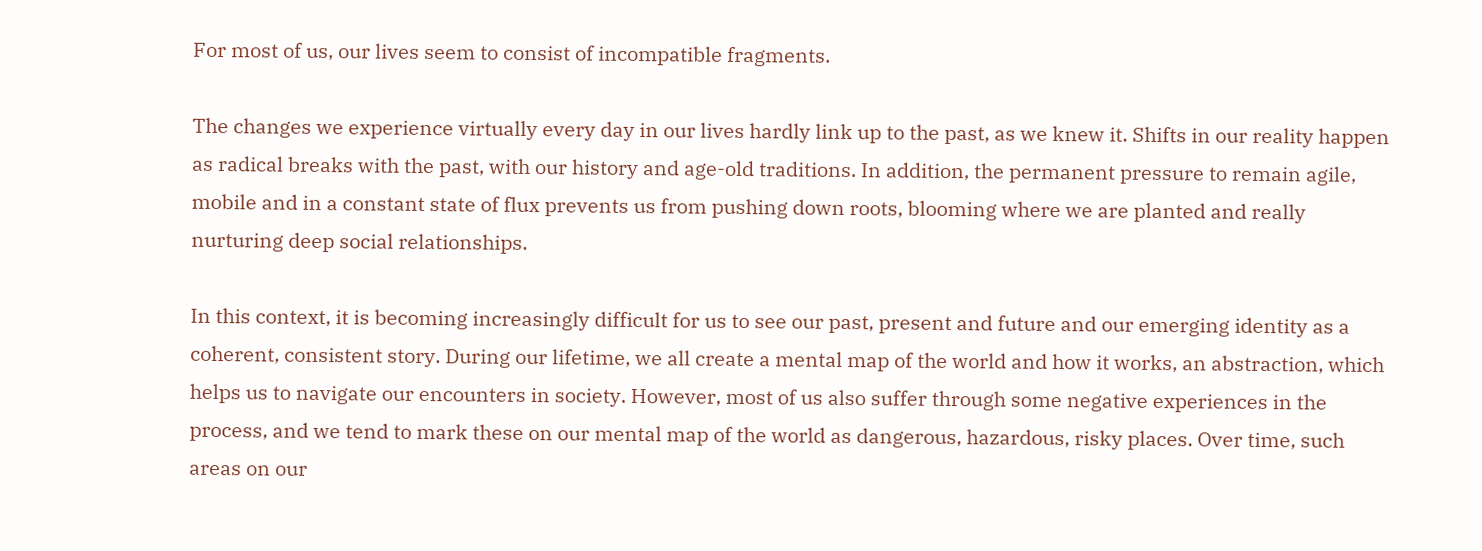For most of us, our lives seem to consist of incompatible fragments.

The changes we experience virtually every day in our lives hardly link up to the past, as we knew it. Shifts in our reality happen as radical breaks with the past, with our history and age-old traditions. In addition, the permanent pressure to remain agile, mobile and in a constant state of flux prevents us from pushing down roots, blooming where we are planted and really nurturing deep social relationships.

In this context, it is becoming increasingly difficult for us to see our past, present and future and our emerging identity as a coherent, consistent story. During our lifetime, we all create a mental map of the world and how it works, an abstraction, which helps us to navigate our encounters in society. However, most of us also suffer through some negative experiences in the process, and we tend to mark these on our mental map of the world as dangerous, hazardous, risky places. Over time, such areas on our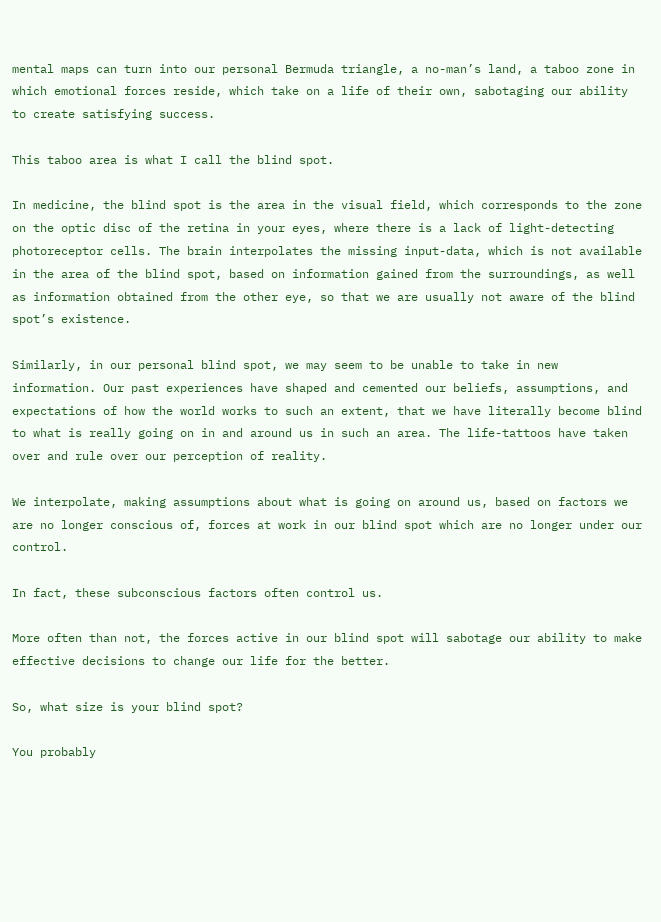mental maps can turn into our personal Bermuda triangle, a no-man’s land, a taboo zone in which emotional forces reside, which take on a life of their own, sabotaging our ability to create satisfying success.

This taboo area is what I call the blind spot.

In medicine, the blind spot is the area in the visual field, which corresponds to the zone on the optic disc of the retina in your eyes, where there is a lack of light-detecting photoreceptor cells. The brain interpolates the missing input-data, which is not available in the area of the blind spot, based on information gained from the surroundings, as well as information obtained from the other eye, so that we are usually not aware of the blind spot’s existence.

Similarly, in our personal blind spot, we may seem to be unable to take in new information. Our past experiences have shaped and cemented our beliefs, assumptions, and expectations of how the world works to such an extent, that we have literally become blind to what is really going on in and around us in such an area. The life-tattoos have taken over and rule over our perception of reality.

We interpolate, making assumptions about what is going on around us, based on factors we are no longer conscious of, forces at work in our blind spot which are no longer under our control.

In fact, these subconscious factors often control us.

More often than not, the forces active in our blind spot will sabotage our ability to make effective decisions to change our life for the better.

So, what size is your blind spot?

You probably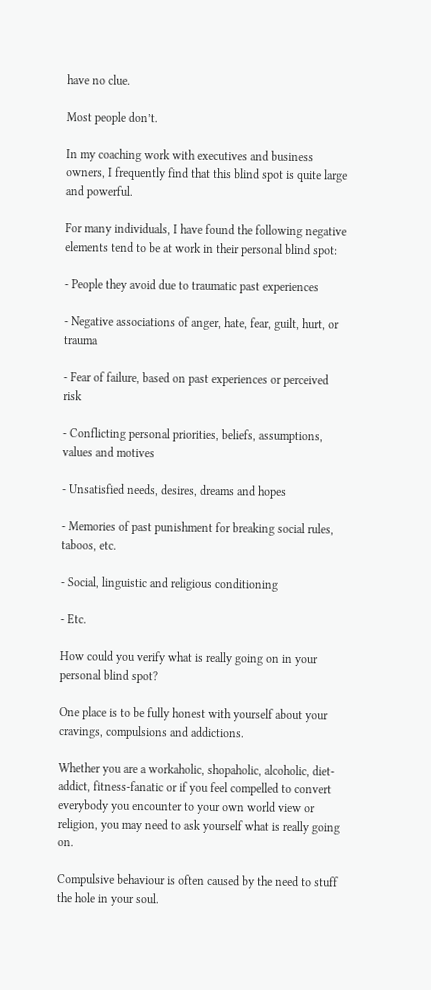have no clue.

Most people don’t.

In my coaching work with executives and business owners, I frequently find that this blind spot is quite large and powerful.

For many individuals, I have found the following negative elements tend to be at work in their personal blind spot:

- People they avoid due to traumatic past experiences

- Negative associations of anger, hate, fear, guilt, hurt, or trauma

- Fear of failure, based on past experiences or perceived risk

- Conflicting personal priorities, beliefs, assumptions, values and motives

- Unsatisfied needs, desires, dreams and hopes

- Memories of past punishment for breaking social rules, taboos, etc.

- Social, linguistic and religious conditioning

- Etc.

How could you verify what is really going on in your personal blind spot?

One place is to be fully honest with yourself about your cravings, compulsions and addictions.

Whether you are a workaholic, shopaholic, alcoholic, diet-addict, fitness-fanatic or if you feel compelled to convert everybody you encounter to your own world view or religion, you may need to ask yourself what is really going on.

Compulsive behaviour is often caused by the need to stuff the hole in your soul.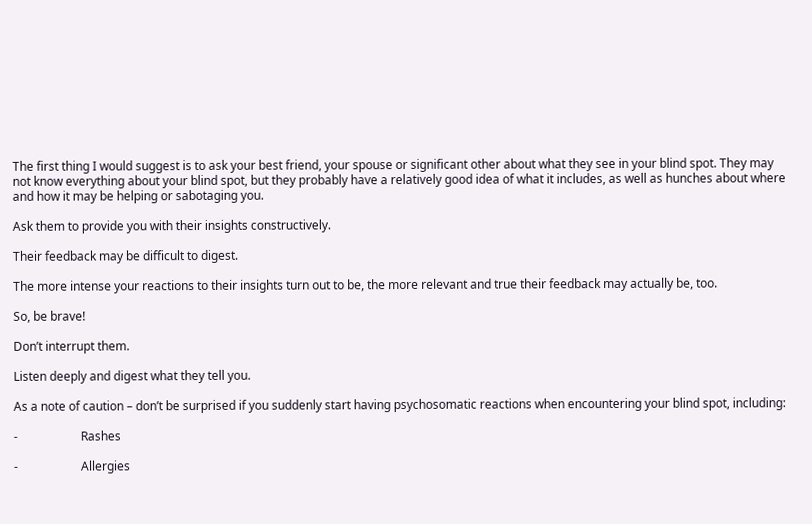The first thing I would suggest is to ask your best friend, your spouse or significant other about what they see in your blind spot. They may not know everything about your blind spot, but they probably have a relatively good idea of what it includes, as well as hunches about where and how it may be helping or sabotaging you.

Ask them to provide you with their insights constructively.

Their feedback may be difficult to digest.

The more intense your reactions to their insights turn out to be, the more relevant and true their feedback may actually be, too.

So, be brave!

Don’t interrupt them.

Listen deeply and digest what they tell you.

As a note of caution – don’t be surprised if you suddenly start having psychosomatic reactions when encountering your blind spot, including:

-                     Rashes

-                     Allergies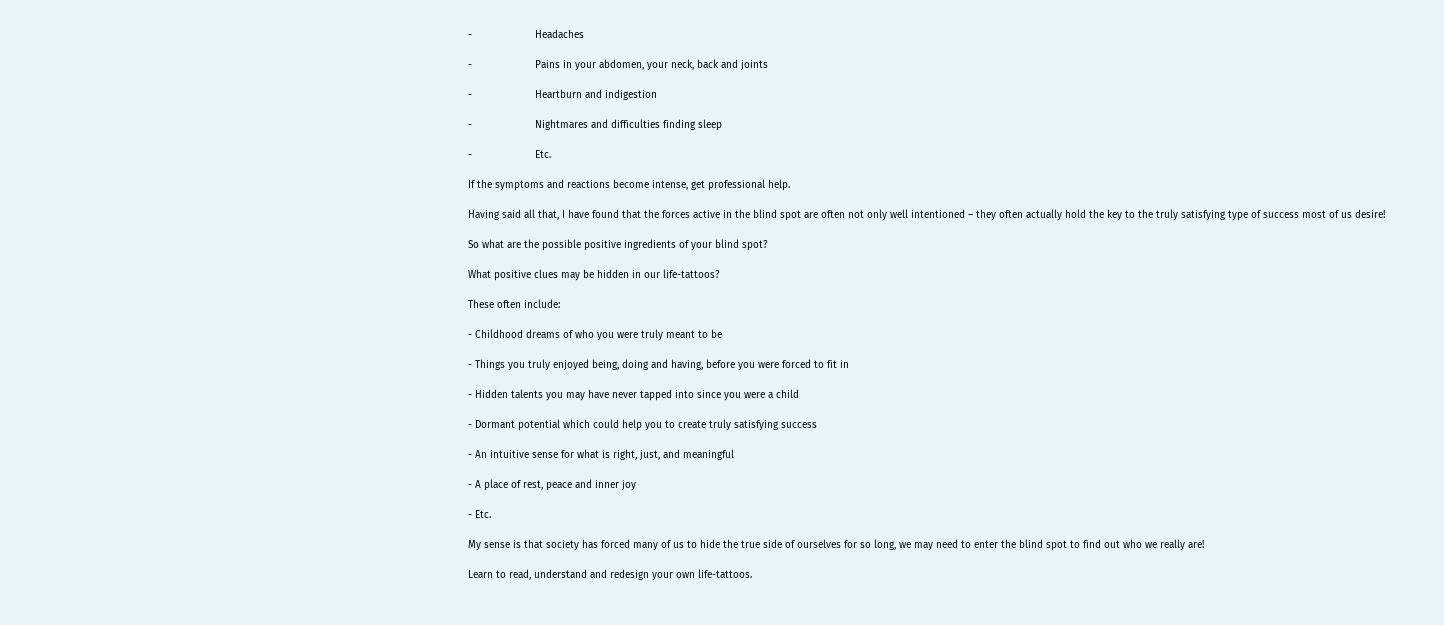-                     Headaches

-                     Pains in your abdomen, your neck, back and joints

-                     Heartburn and indigestion

-                     Nightmares and difficulties finding sleep

-                     Etc.

If the symptoms and reactions become intense, get professional help.

Having said all that, I have found that the forces active in the blind spot are often not only well intentioned – they often actually hold the key to the truly satisfying type of success most of us desire!

So what are the possible positive ingredients of your blind spot?

What positive clues may be hidden in our life-tattoos?

These often include:

- Childhood dreams of who you were truly meant to be

- Things you truly enjoyed being, doing and having, before you were forced to fit in

- Hidden talents you may have never tapped into since you were a child

- Dormant potential which could help you to create truly satisfying success

- An intuitive sense for what is right, just, and meaningful

- A place of rest, peace and inner joy

- Etc.

My sense is that society has forced many of us to hide the true side of ourselves for so long, we may need to enter the blind spot to find out who we really are!

Learn to read, understand and redesign your own life-tattoos.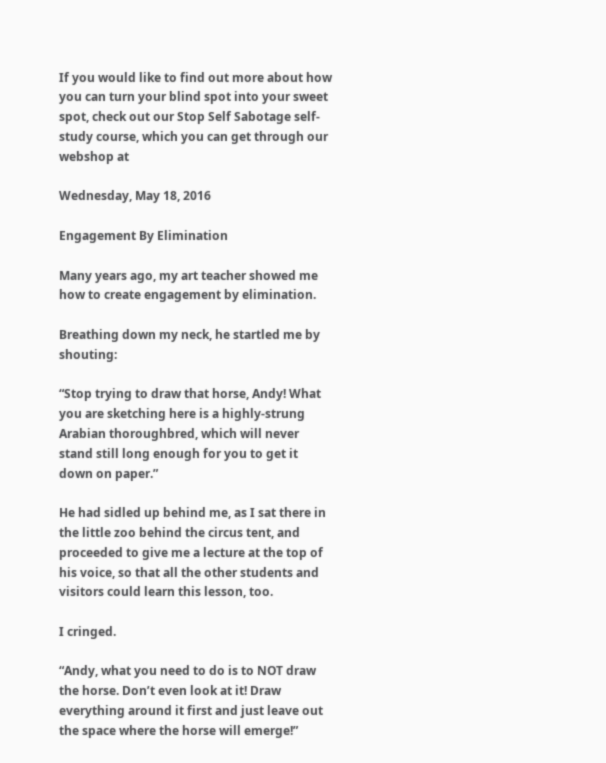If you would like to find out more about how you can turn your blind spot into your sweet spot, check out our Stop Self Sabotage self-study course, which you can get through our webshop at

Wednesday, May 18, 2016

Engagement By Elimination

Many years ago, my art teacher showed me how to create engagement by elimination.

Breathing down my neck, he startled me by shouting:

“Stop trying to draw that horse, Andy! What you are sketching here is a highly-strung Arabian thoroughbred, which will never stand still long enough for you to get it down on paper.”

He had sidled up behind me, as I sat there in the little zoo behind the circus tent, and proceeded to give me a lecture at the top of his voice, so that all the other students and visitors could learn this lesson, too.

I cringed.

“Andy, what you need to do is to NOT draw the horse. Don’t even look at it! Draw everything around it first and just leave out the space where the horse will emerge!”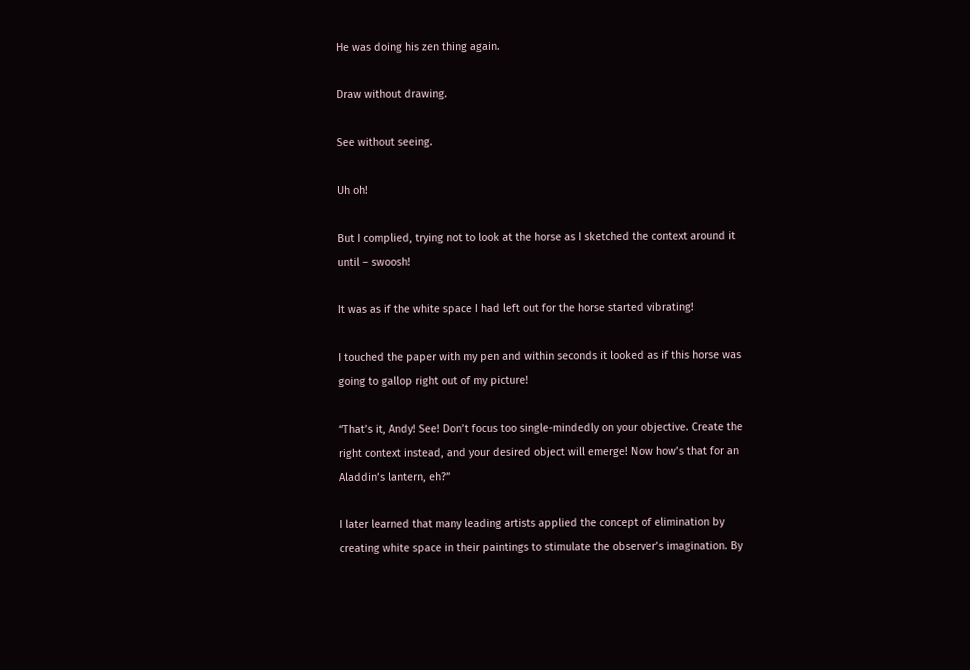He was doing his zen thing again.

Draw without drawing.

See without seeing.

Uh oh!

But I complied, trying not to look at the horse as I sketched the context around it until – swoosh!

It was as if the white space I had left out for the horse started vibrating!

I touched the paper with my pen and within seconds it looked as if this horse was going to gallop right out of my picture!

“That’s it, Andy! See! Don’t focus too single-mindedly on your objective. Create the right context instead, and your desired object will emerge! Now how’s that for an Aladdin’s lantern, eh?”

I later learned that many leading artists applied the concept of elimination by creating white space in their paintings to stimulate the observer’s imagination. By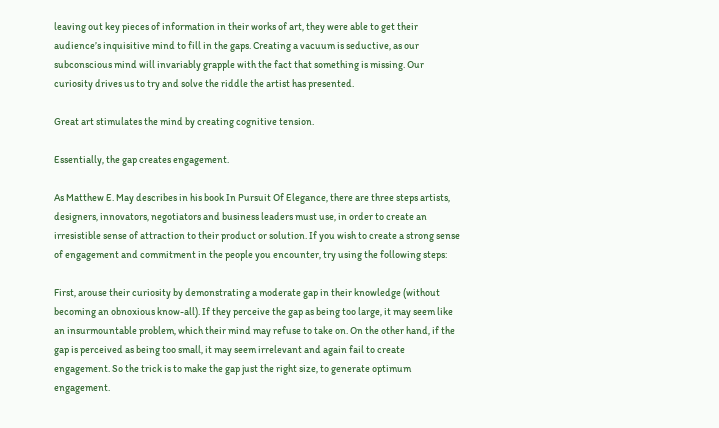leaving out key pieces of information in their works of art, they were able to get their audience’s inquisitive mind to fill in the gaps. Creating a vacuum is seductive, as our subconscious mind will invariably grapple with the fact that something is missing. Our curiosity drives us to try and solve the riddle the artist has presented.

Great art stimulates the mind by creating cognitive tension.

Essentially, the gap creates engagement.

As Matthew E. May describes in his book In Pursuit Of Elegance, there are three steps artists, designers, innovators, negotiators and business leaders must use, in order to create an irresistible sense of attraction to their product or solution. If you wish to create a strong sense of engagement and commitment in the people you encounter, try using the following steps:

First, arouse their curiosity by demonstrating a moderate gap in their knowledge (without becoming an obnoxious know-all). If they perceive the gap as being too large, it may seem like an insurmountable problem, which their mind may refuse to take on. On the other hand, if the gap is perceived as being too small, it may seem irrelevant and again fail to create engagement. So the trick is to make the gap just the right size, to generate optimum engagement.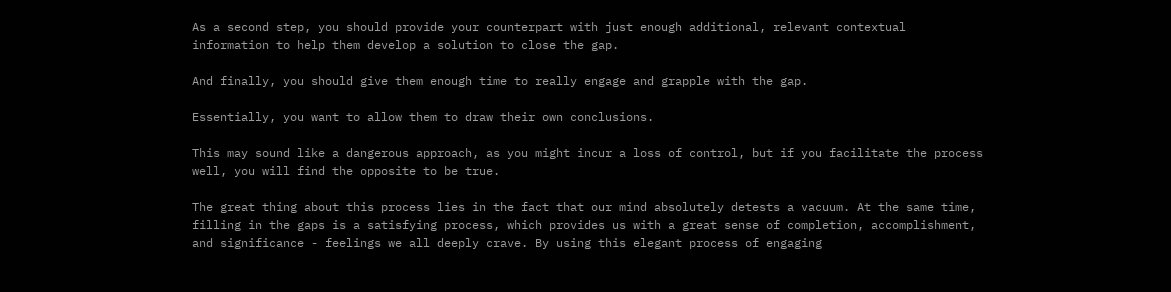As a second step, you should provide your counterpart with just enough additional, relevant contextual information to help them develop a solution to close the gap.

And finally, you should give them enough time to really engage and grapple with the gap.

Essentially, you want to allow them to draw their own conclusions.

This may sound like a dangerous approach, as you might incur a loss of control, but if you facilitate the process well, you will find the opposite to be true.

The great thing about this process lies in the fact that our mind absolutely detests a vacuum. At the same time, filling in the gaps is a satisfying process, which provides us with a great sense of completion, accomplishment, and significance - feelings we all deeply crave. By using this elegant process of engaging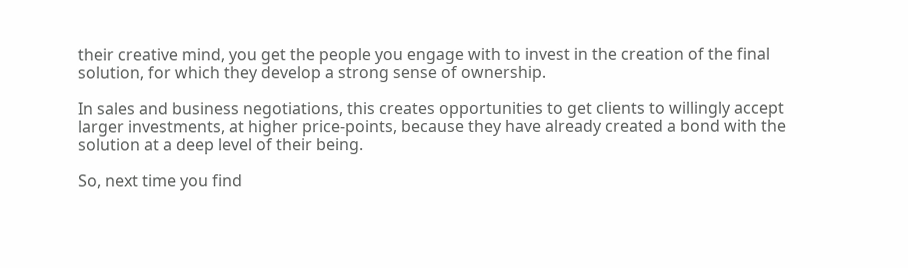their creative mind, you get the people you engage with to invest in the creation of the final solution, for which they develop a strong sense of ownership.

In sales and business negotiations, this creates opportunities to get clients to willingly accept larger investments, at higher price-points, because they have already created a bond with the solution at a deep level of their being.

So, next time you find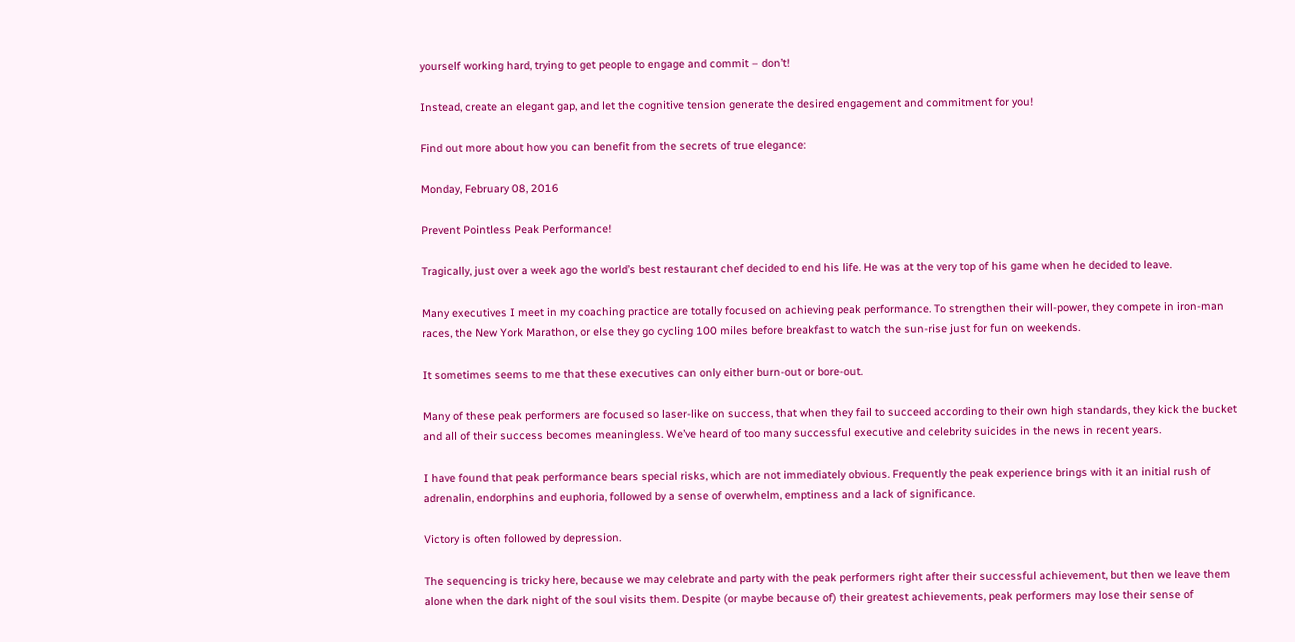yourself working hard, trying to get people to engage and commit – don’t!

Instead, create an elegant gap, and let the cognitive tension generate the desired engagement and commitment for you!

Find out more about how you can benefit from the secrets of true elegance:

Monday, February 08, 2016

Prevent Pointless Peak Performance!

Tragically, just over a week ago the world’s best restaurant chef decided to end his life. He was at the very top of his game when he decided to leave.

Many executives I meet in my coaching practice are totally focused on achieving peak performance. To strengthen their will-power, they compete in iron-man races, the New York Marathon, or else they go cycling 100 miles before breakfast to watch the sun-rise just for fun on weekends.

It sometimes seems to me that these executives can only either burn-out or bore-out.

Many of these peak performers are focused so laser-like on success, that when they fail to succeed according to their own high standards, they kick the bucket and all of their success becomes meaningless. We’ve heard of too many successful executive and celebrity suicides in the news in recent years.

I have found that peak performance bears special risks, which are not immediately obvious. Frequently the peak experience brings with it an initial rush of adrenalin, endorphins and euphoria, followed by a sense of overwhelm, emptiness and a lack of significance.

Victory is often followed by depression.

The sequencing is tricky here, because we may celebrate and party with the peak performers right after their successful achievement, but then we leave them alone when the dark night of the soul visits them. Despite (or maybe because of) their greatest achievements, peak performers may lose their sense of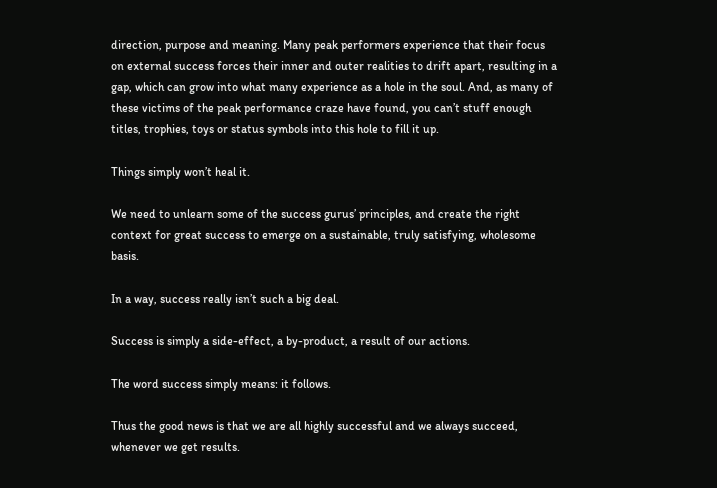direction, purpose and meaning. Many peak performers experience that their focus on external success forces their inner and outer realities to drift apart, resulting in a gap, which can grow into what many experience as a hole in the soul. And, as many of these victims of the peak performance craze have found, you can’t stuff enough titles, trophies, toys or status symbols into this hole to fill it up.

Things simply won’t heal it.

We need to unlearn some of the success gurus’ principles, and create the right context for great success to emerge on a sustainable, truly satisfying, wholesome basis.

In a way, success really isn’t such a big deal.

Success is simply a side-effect, a by-product, a result of our actions.

The word success simply means: it follows.

Thus the good news is that we are all highly successful and we always succeed, whenever we get results.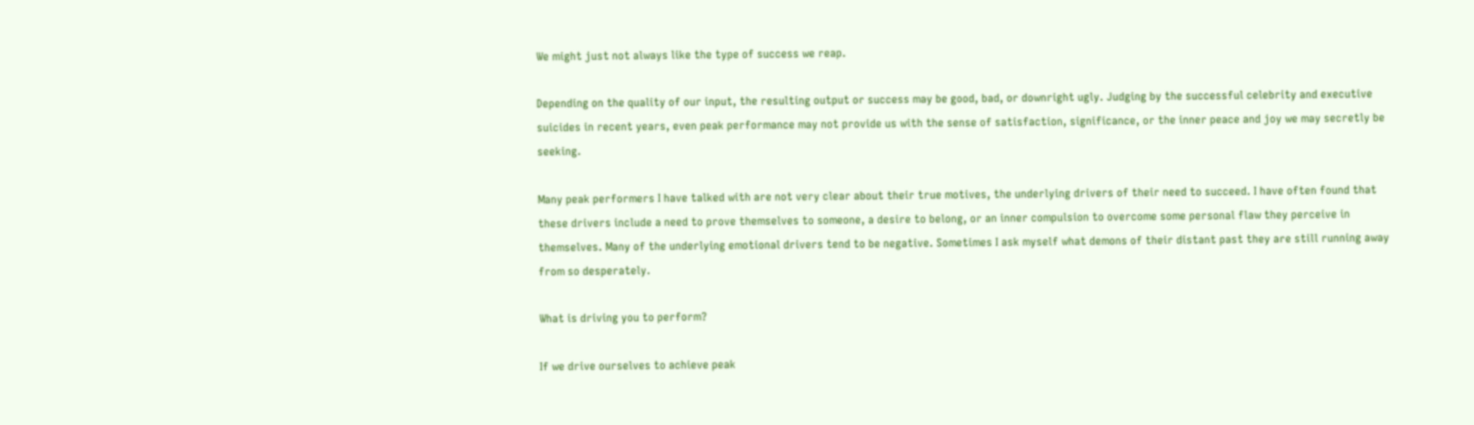We might just not always like the type of success we reap.

Depending on the quality of our input, the resulting output or success may be good, bad, or downright ugly. Judging by the successful celebrity and executive suicides in recent years, even peak performance may not provide us with the sense of satisfaction, significance, or the inner peace and joy we may secretly be seeking.

Many peak performers I have talked with are not very clear about their true motives, the underlying drivers of their need to succeed. I have often found that these drivers include a need to prove themselves to someone, a desire to belong, or an inner compulsion to overcome some personal flaw they perceive in themselves. Many of the underlying emotional drivers tend to be negative. Sometimes I ask myself what demons of their distant past they are still running away from so desperately.

What is driving you to perform?

If we drive ourselves to achieve peak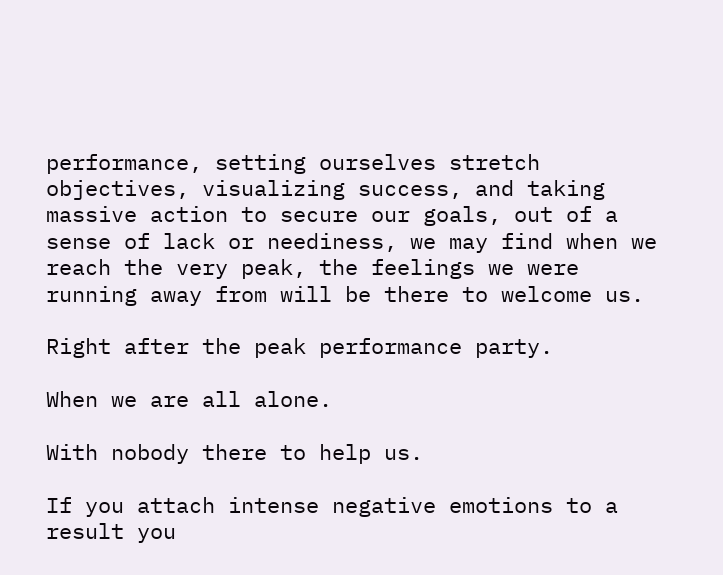performance, setting ourselves stretch objectives, visualizing success, and taking massive action to secure our goals, out of a sense of lack or neediness, we may find when we reach the very peak, the feelings we were running away from will be there to welcome us.

Right after the peak performance party.

When we are all alone.

With nobody there to help us.

If you attach intense negative emotions to a result you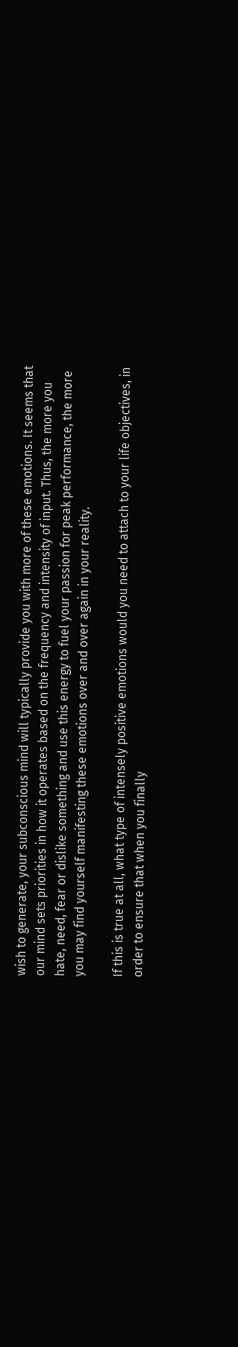wish to generate, your subconscious mind will typically provide you with more of these emotions. It seems that our mind sets priorities in how it operates based on the frequency and intensity of input. Thus, the more you hate, need, fear or dislike something and use this energy to fuel your passion for peak performance, the more you may find yourself manifesting these emotions over and over again in your reality.

If this is true at all, what type of intensely positive emotions would you need to attach to your life objectives, in order to ensure that when you finally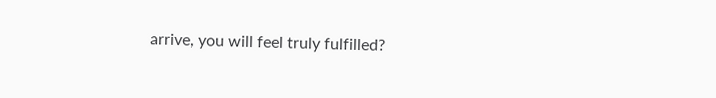arrive, you will feel truly fulfilled?